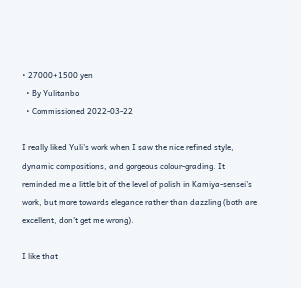• 27000+1500 yen
  • By Yulitanbo
  • Commissioned 2022-03-22

I really liked Yuli's work when I saw the nice refined style, dynamic compositions, and gorgeous colour-grading. It reminded me a little bit of the level of polish in Kamiya-sensei's work, but more towards elegance rather than dazzling (both are excellent, don't get me wrong).

I like that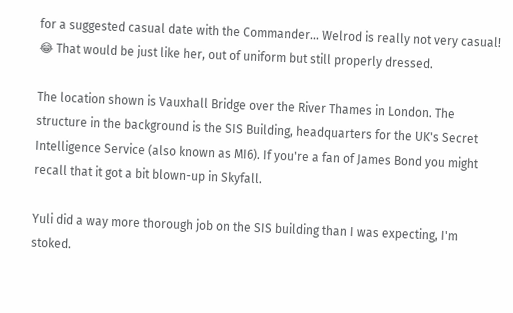for a suggested casual date with the Commander... Welrod is really not very casual! 😂 That would be just like her, out of uniform but still properly dressed.

The location shown is Vauxhall Bridge over the River Thames in London. The structure in the background is the SIS Building, headquarters for the UK's Secret Intelligence Service (also known as MI6). If you're a fan of James Bond you might recall that it got a bit blown-up in Skyfall.

Yuli did a way more thorough job on the SIS building than I was expecting, I'm stoked.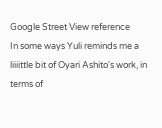Google Street View reference
In some ways Yuli reminds me a liiiittle bit of Oyari Ashito's work, in terms of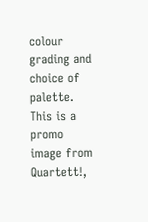colour grading and choice of palette. This is a promo image from Quartett!,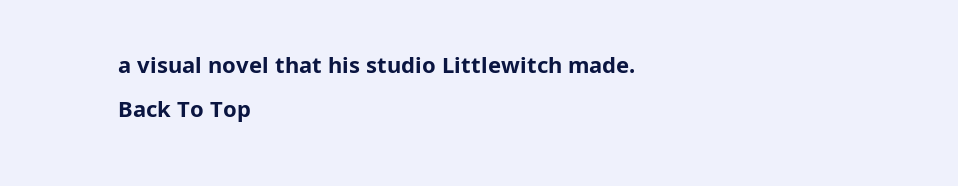a visual novel that his studio Littlewitch made.
Back To Top